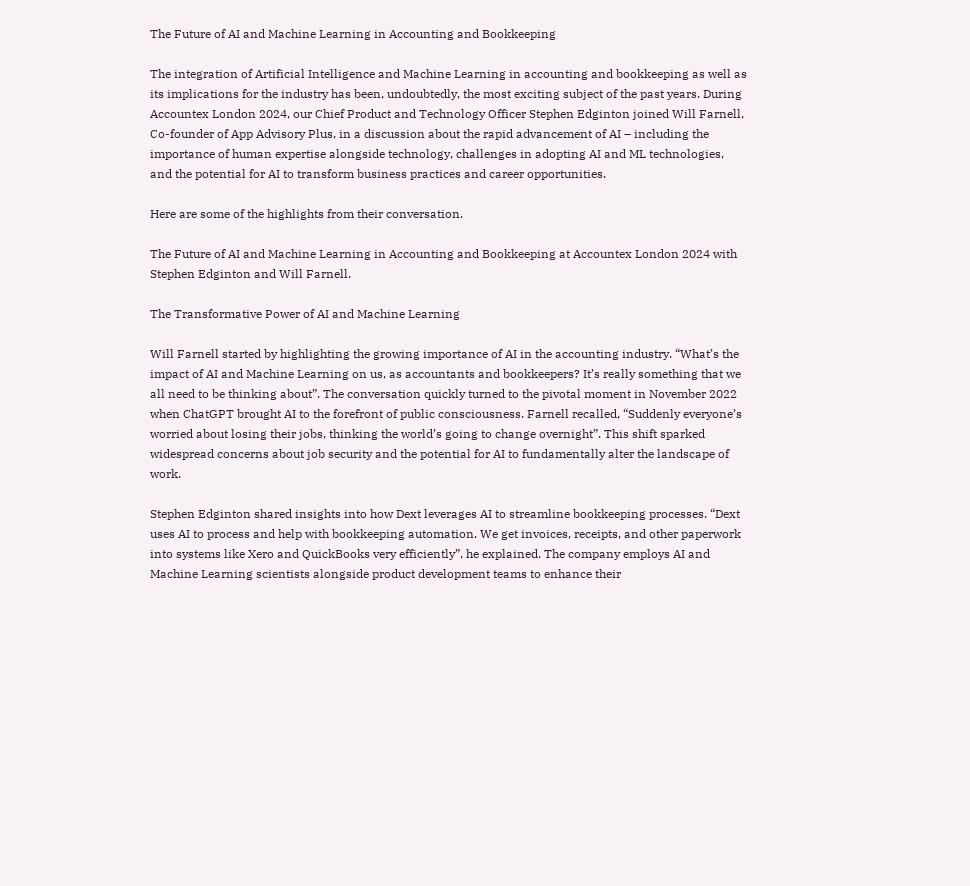The Future of AI and Machine Learning in Accounting and Bookkeeping

The integration of Artificial Intelligence and Machine Learning in accounting and bookkeeping as well as its implications for the industry has been, undoubtedly, the most exciting subject of the past years. During Accountex London 2024, our Chief Product and Technology Officer Stephen Edginton joined Will Farnell, Co-founder of App Advisory Plus, in a discussion about the rapid advancement of AI – including the importance of human expertise alongside technology, challenges in adopting AI and ML technologies, and the potential for AI to transform business practices and career opportunities.

Here are some of the highlights from their conversation.

The Future of AI and Machine Learning in Accounting and Bookkeeping at Accountex London 2024 with Stephen Edginton and Will Farnell.

The Transformative Power of AI and Machine Learning

Will Farnell started by highlighting the growing importance of AI in the accounting industry. “What’s the impact of AI and Machine Learning on us, as accountants and bookkeepers? It’s really something that we all need to be thinking about”. The conversation quickly turned to the pivotal moment in November 2022 when ChatGPT brought AI to the forefront of public consciousness. Farnell recalled, “Suddenly everyone’s worried about losing their jobs, thinking the world’s going to change overnight”. This shift sparked widespread concerns about job security and the potential for AI to fundamentally alter the landscape of work.

Stephen Edginton shared insights into how Dext leverages AI to streamline bookkeeping processes. “Dext uses AI to process and help with bookkeeping automation. We get invoices, receipts, and other paperwork into systems like Xero and QuickBooks very efficiently”, he explained. The company employs AI and Machine Learning scientists alongside product development teams to enhance their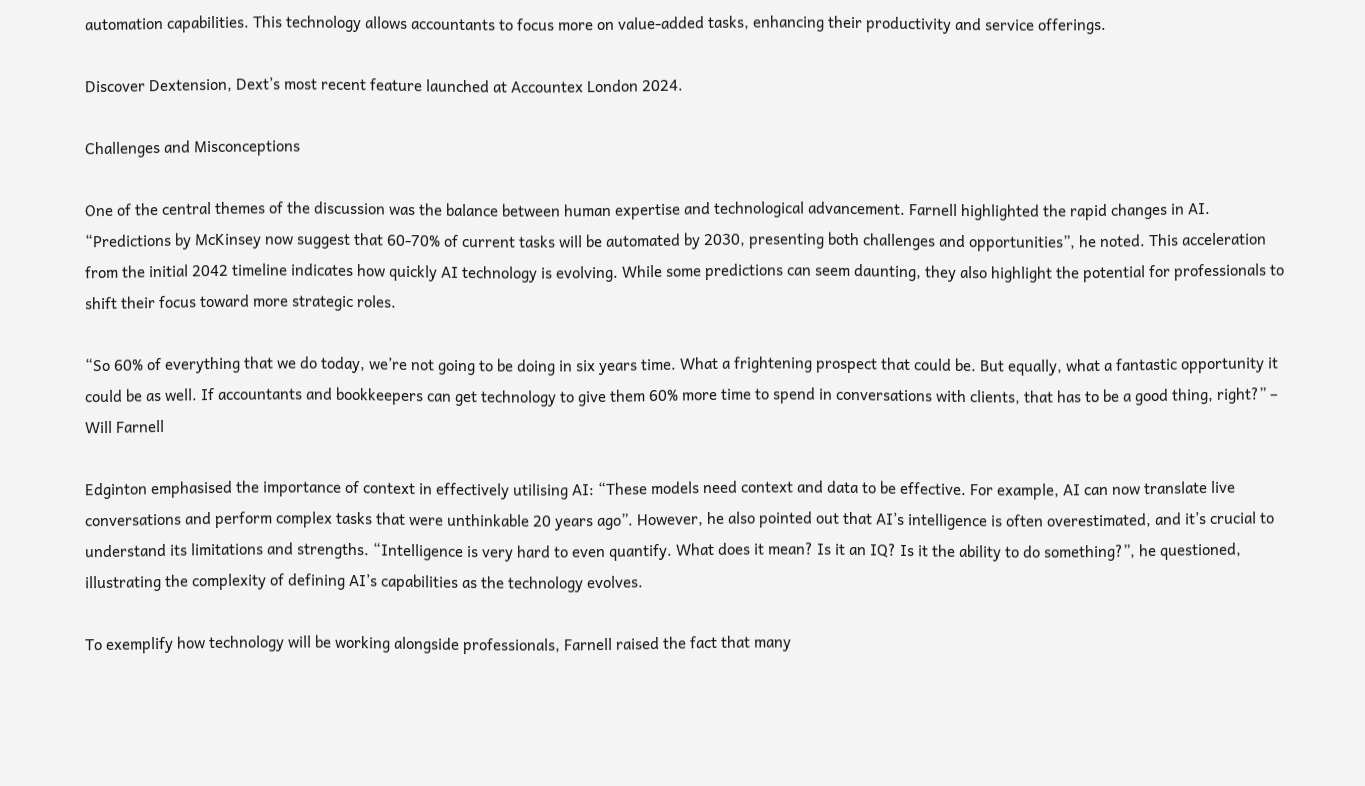automation capabilities. This technology allows accountants to focus more on value-added tasks, enhancing their productivity and service offerings.

Discover Dextension, Dext’s most recent feature launched at Accountex London 2024.

Challenges and Misconceptions

One of the central themes of the discussion was the balance between human expertise and technological advancement. Farnell highlighted the rapid changes in AI. “Predictions by McKinsey now suggest that 60-70% of current tasks will be automated by 2030, presenting both challenges and opportunities”, he noted. This acceleration from the initial 2042 timeline indicates how quickly AI technology is evolving. While some predictions can seem daunting, they also highlight the potential for professionals to shift their focus toward more strategic roles.

“So 60% of everything that we do today, we’re not going to be doing in six years time. What a frightening prospect that could be. But equally, what a fantastic opportunity it could be as well. If accountants and bookkeepers can get technology to give them 60% more time to spend in conversations with clients, that has to be a good thing, right?” – Will Farnell

Edginton emphasised the importance of context in effectively utilising AI: “These models need context and data to be effective. For example, AI can now translate live conversations and perform complex tasks that were unthinkable 20 years ago”. However, he also pointed out that AI’s intelligence is often overestimated, and it’s crucial to understand its limitations and strengths. “Intelligence is very hard to even quantify. What does it mean? Is it an IQ? Is it the ability to do something?”, he questioned, illustrating the complexity of defining AI’s capabilities as the technology evolves.

To exemplify how technology will be working alongside professionals, Farnell raised the fact that many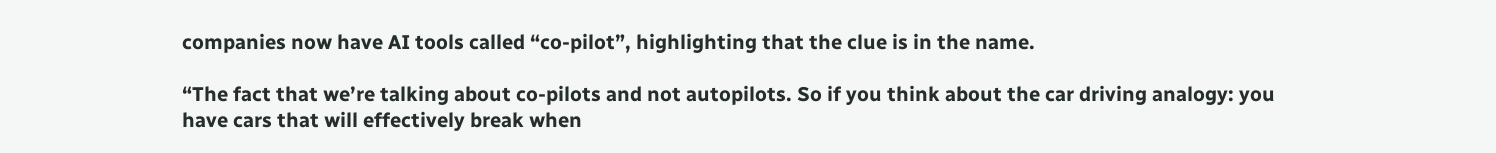companies now have AI tools called “co-pilot”, highlighting that the clue is in the name.

“The fact that we’re talking about co-pilots and not autopilots. So if you think about the car driving analogy: you have cars that will effectively break when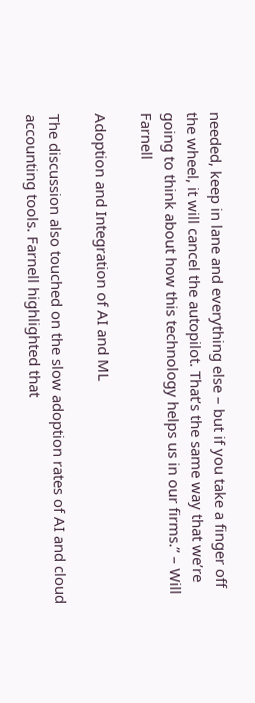needed, keep in lane and everything else – but if you take a finger off the wheel, it will cancel the autopilot. That’s the same way that we’re going to think about how this technology helps us in our firms.” – Will Farnell

Adoption and Integration of AI and ML

The discussion also touched on the slow adoption rates of AI and cloud accounting tools. Farnell highlighted that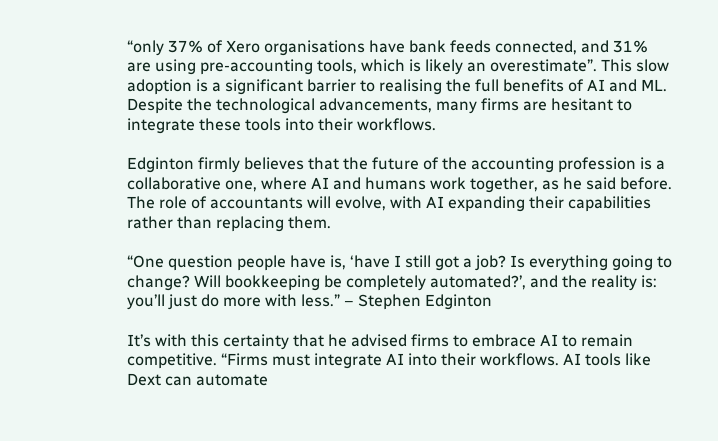“only 37% of Xero organisations have bank feeds connected, and 31% are using pre-accounting tools, which is likely an overestimate”. This slow adoption is a significant barrier to realising the full benefits of AI and ML. Despite the technological advancements, many firms are hesitant to integrate these tools into their workflows.

Edginton firmly believes that the future of the accounting profession is a collaborative one, where AI and humans work together, as he said before. The role of accountants will evolve, with AI expanding their capabilities rather than replacing them.

“One question people have is, ‘have I still got a job? Is everything going to change? Will bookkeeping be completely automated?’, and the reality is: you’ll just do more with less.” – Stephen Edginton

It’s with this certainty that he advised firms to embrace AI to remain competitive. “Firms must integrate AI into their workflows. AI tools like Dext can automate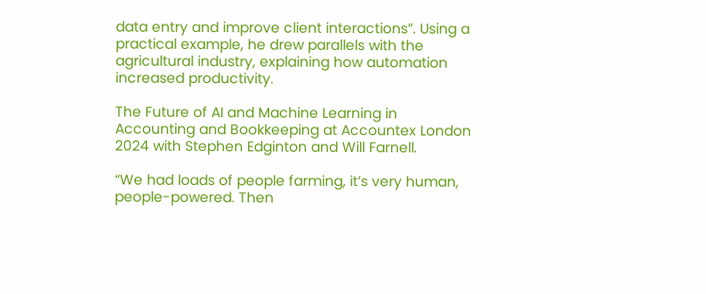data entry and improve client interactions”. Using a practical example, he drew parallels with the agricultural industry, explaining how automation increased productivity.

The Future of AI and Machine Learning in Accounting and Bookkeeping at Accountex London 2024 with Stephen Edginton and Will Farnell.

“We had loads of people farming, it’s very human, people-powered. Then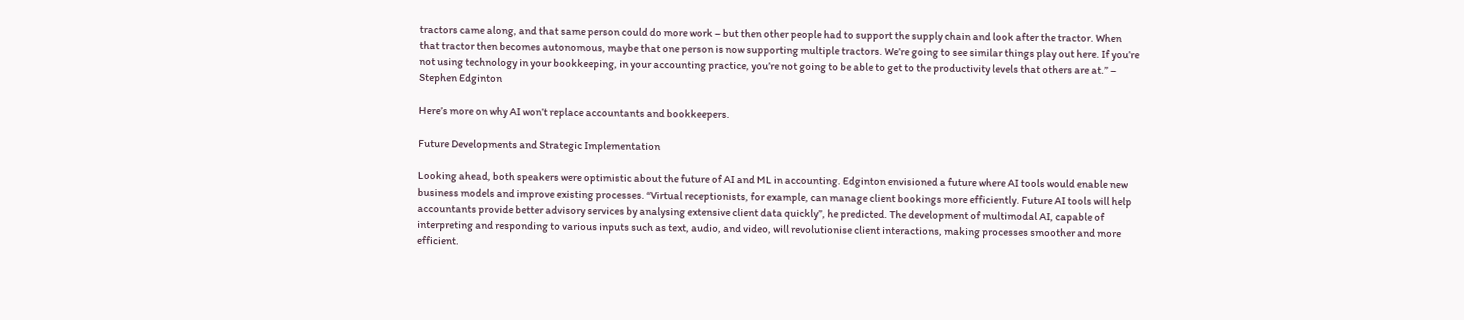tractors came along, and that same person could do more work – but then other people had to support the supply chain and look after the tractor. When that tractor then becomes autonomous, maybe that one person is now supporting multiple tractors. We’re going to see similar things play out here. If you’re not using technology in your bookkeeping, in your accounting practice, you’re not going to be able to get to the productivity levels that others are at.” – Stephen Edginton

Here’s more on why AI won’t replace accountants and bookkeepers.

Future Developments and Strategic Implementation

Looking ahead, both speakers were optimistic about the future of AI and ML in accounting. Edginton envisioned a future where AI tools would enable new business models and improve existing processes. “Virtual receptionists, for example, can manage client bookings more efficiently. Future AI tools will help accountants provide better advisory services by analysing extensive client data quickly”, he predicted. The development of multimodal AI, capable of interpreting and responding to various inputs such as text, audio, and video, will revolutionise client interactions, making processes smoother and more efficient.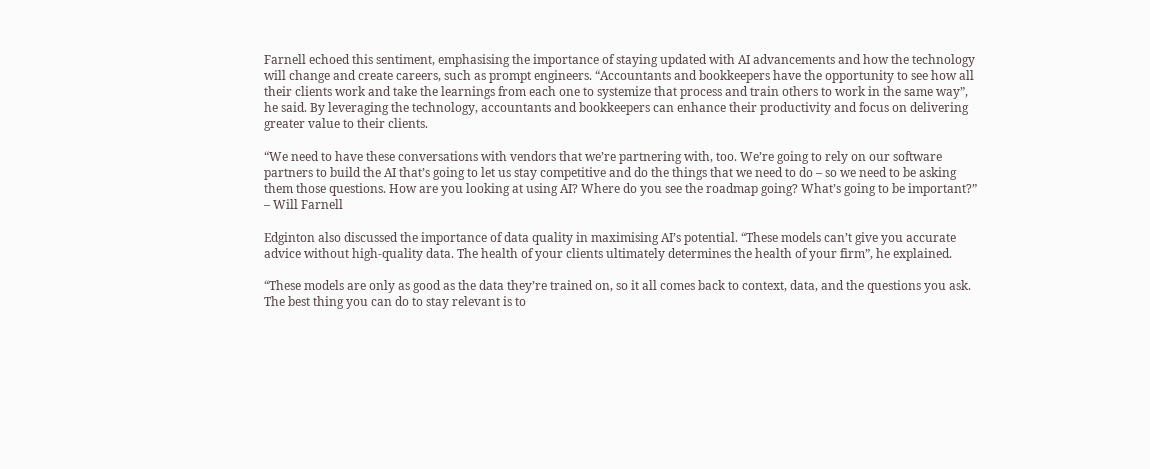Farnell echoed this sentiment, emphasising the importance of staying updated with AI advancements and how the technology will change and create careers, such as prompt engineers. “Accountants and bookkeepers have the opportunity to see how all their clients work and take the learnings from each one to systemize that process and train others to work in the same way”, he said. By leveraging the technology, accountants and bookkeepers can enhance their productivity and focus on delivering greater value to their clients.

“We need to have these conversations with vendors that we’re partnering with, too. We’re going to rely on our software partners to build the AI that’s going to let us stay competitive and do the things that we need to do – so we need to be asking them those questions. How are you looking at using AI? Where do you see the roadmap going? What’s going to be important?” – Will Farnell

Edginton also discussed the importance of data quality in maximising AI’s potential. “These models can’t give you accurate advice without high-quality data. The health of your clients ultimately determines the health of your firm”, he explained.

“These models are only as good as the data they’re trained on, so it all comes back to context, data, and the questions you ask. The best thing you can do to stay relevant is to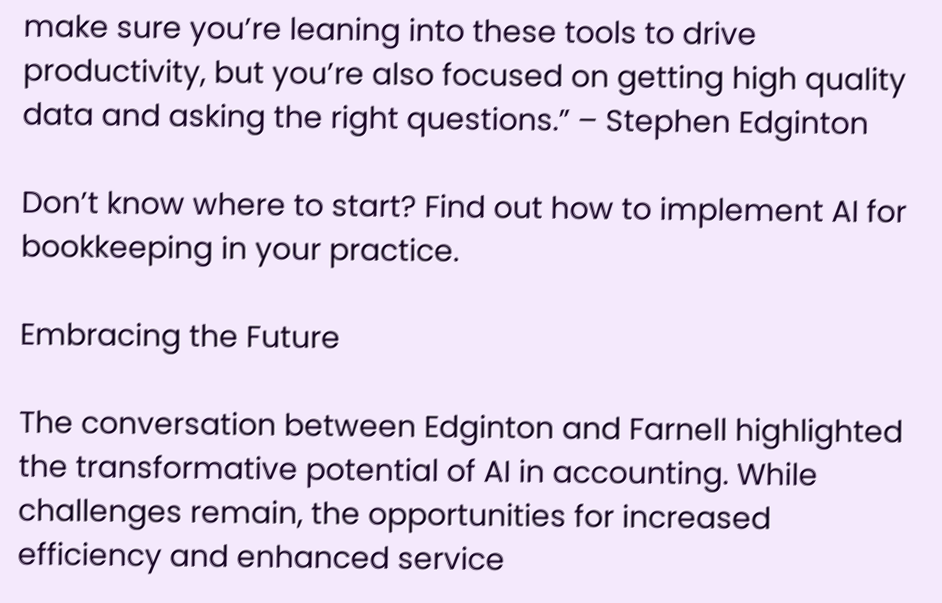make sure you’re leaning into these tools to drive productivity, but you’re also focused on getting high quality data and asking the right questions.” – Stephen Edginton

Don’t know where to start? Find out how to implement AI for bookkeeping in your practice.

Embracing the Future

The conversation between Edginton and Farnell highlighted the transformative potential of AI in accounting. While challenges remain, the opportunities for increased efficiency and enhanced service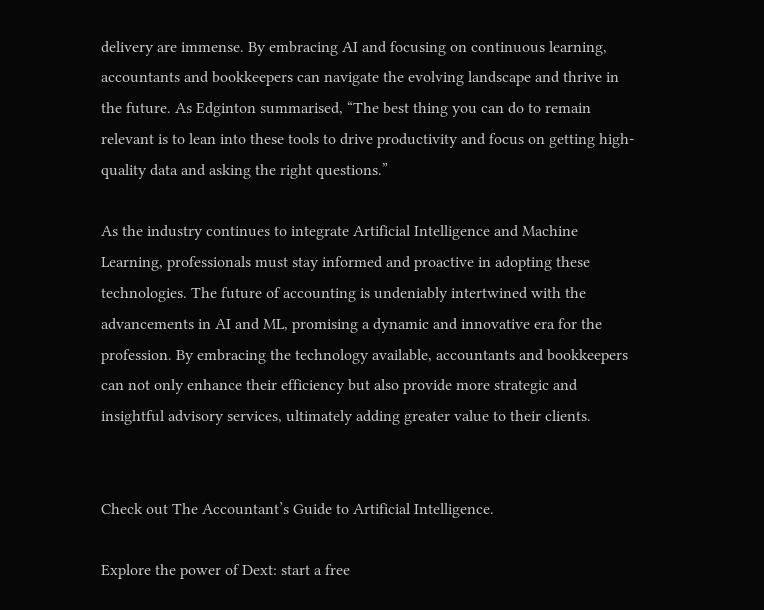delivery are immense. By embracing AI and focusing on continuous learning, accountants and bookkeepers can navigate the evolving landscape and thrive in the future. As Edginton summarised, “The best thing you can do to remain relevant is to lean into these tools to drive productivity and focus on getting high-quality data and asking the right questions.”

As the industry continues to integrate Artificial Intelligence and Machine Learning, professionals must stay informed and proactive in adopting these technologies. The future of accounting is undeniably intertwined with the advancements in AI and ML, promising a dynamic and innovative era for the profession. By embracing the technology available, accountants and bookkeepers can not only enhance their efficiency but also provide more strategic and insightful advisory services, ultimately adding greater value to their clients.


Check out The Accountant’s Guide to Artificial Intelligence.

Explore the power of Dext: start a free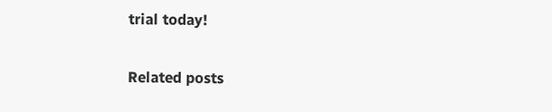trial today!

Related posts